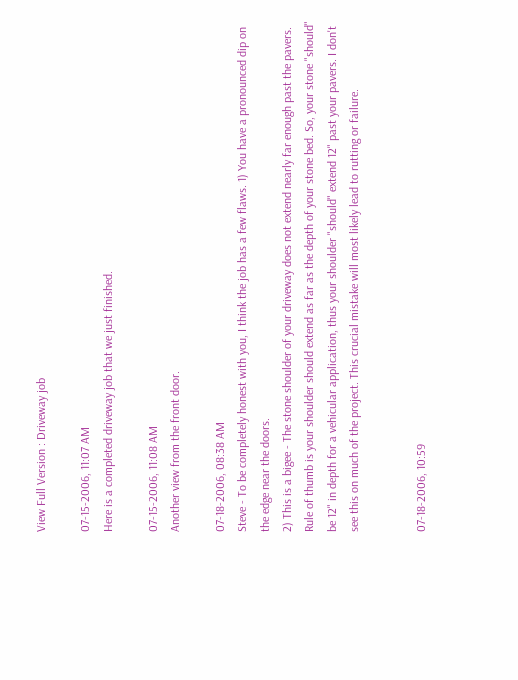View Full Version : Driveway job

07-15-2006, 11:07 AM
Here is a completed driveway job that we just finished.

07-15-2006, 11:08 AM
Another view from the front door.

07-18-2006, 08:38 AM
Steve - To be completely honest with you, I think the job has a few flaws. 1) You have a pronounced dip on the edge near the doors.
2) This is a bigee - The stone shoulder of your driveway does not extend nearly far enough past the pavers. Rule of thumb is your shoulder should extend as far as the depth of your stone bed. So, your stone "should" be 12" in depth for a vehicular application, thus your shoulder "should" extend 12" past your pavers. I don't see this on much of the project. This crucial mistake will most likely lead to rutting or failure.


07-18-2006, 10:59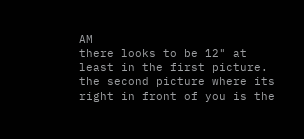AM
there looks to be 12" at least in the first picture. the second picture where its right in front of you is the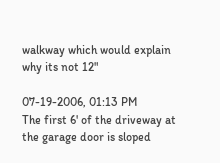walkway which would explain why its not 12"

07-19-2006, 01:13 PM
The first 6' of the driveway at the garage door is sloped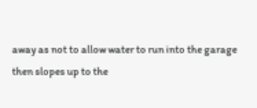away as not to allow water to run into the garage then slopes up to the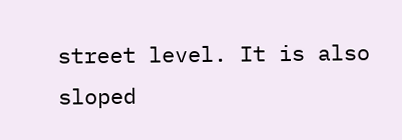street level. It is also sloped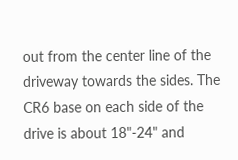out from the center line of the driveway towards the sides. The CR6 base on each side of the drive is about 18"-24" and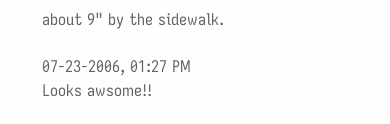about 9" by the sidewalk.

07-23-2006, 01:27 PM
Looks awsome!!